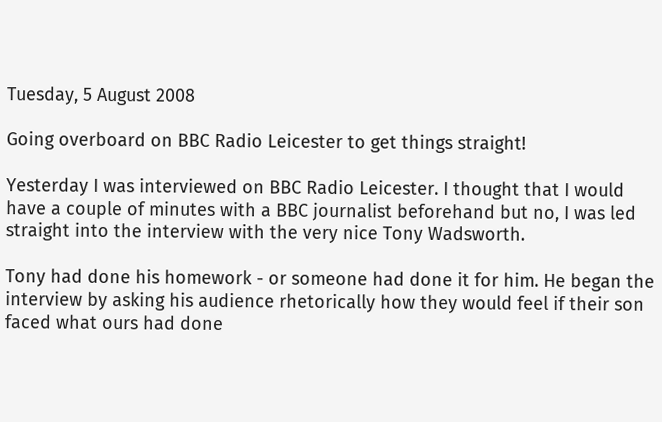Tuesday, 5 August 2008

Going overboard on BBC Radio Leicester to get things straight!

Yesterday I was interviewed on BBC Radio Leicester. I thought that I would have a couple of minutes with a BBC journalist beforehand but no, I was led straight into the interview with the very nice Tony Wadsworth.

Tony had done his homework - or someone had done it for him. He began the interview by asking his audience rhetorically how they would feel if their son faced what ours had done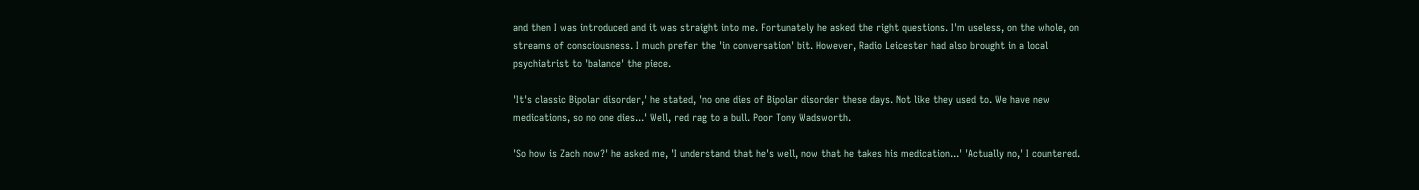and then I was introduced and it was straight into me. Fortunately he asked the right questions. I'm useless, on the whole, on streams of consciousness. I much prefer the 'in conversation' bit. However, Radio Leicester had also brought in a local psychiatrist to 'balance' the piece.

'It's classic Bipolar disorder,' he stated, 'no one dies of Bipolar disorder these days. Not like they used to. We have new medications, so no one dies...' Well, red rag to a bull. Poor Tony Wadsworth.

'So how is Zach now?' he asked me, 'I understand that he's well, now that he takes his medication...' 'Actually no,' I countered.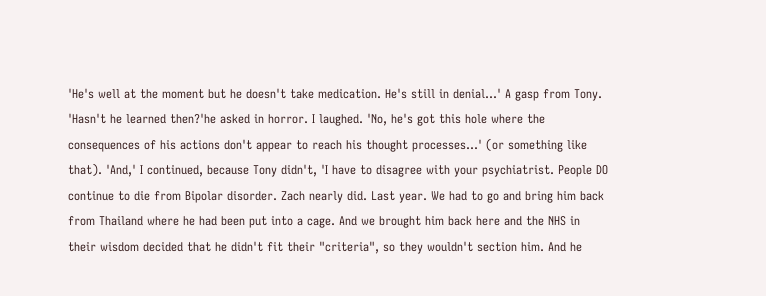'He's well at the moment but he doesn't take medication. He's still in denial...' A gasp from Tony. 'Hasn't he learned then?'he asked in horror. I laughed. 'No, he's got this hole where the consequences of his actions don't appear to reach his thought processes...' (or something like that). 'And,' I continued, because Tony didn't, 'I have to disagree with your psychiatrist. People DO continue to die from Bipolar disorder. Zach nearly did. Last year. We had to go and bring him back from Thailand where he had been put into a cage. And we brought him back here and the NHS in their wisdom decided that he didn't fit their "criteria", so they wouldn't section him. And he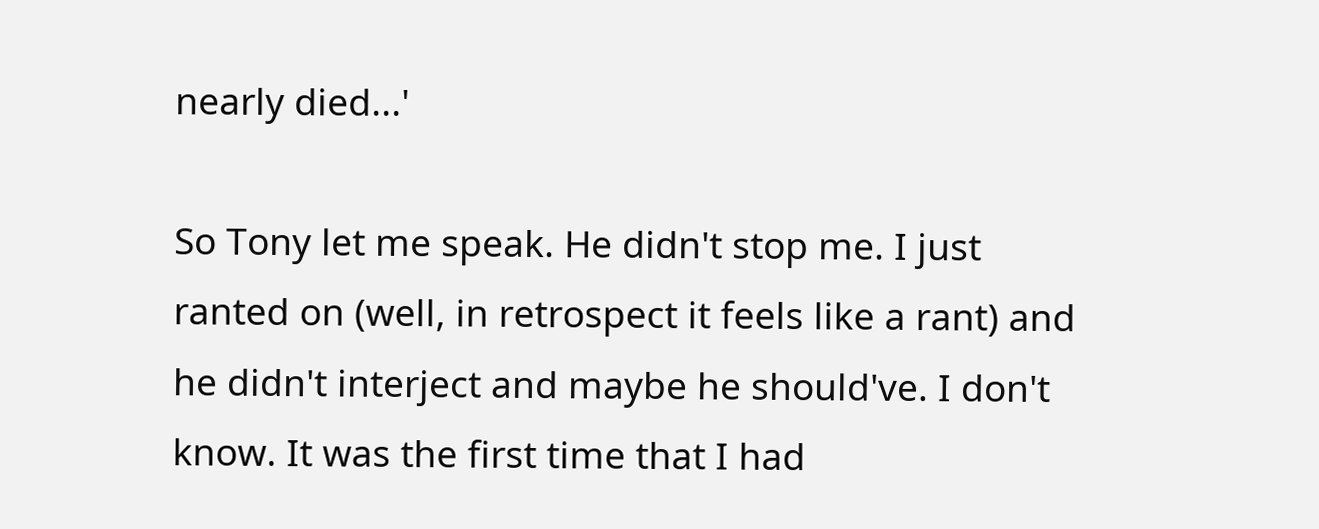nearly died...'

So Tony let me speak. He didn't stop me. I just ranted on (well, in retrospect it feels like a rant) and he didn't interject and maybe he should've. I don't know. It was the first time that I had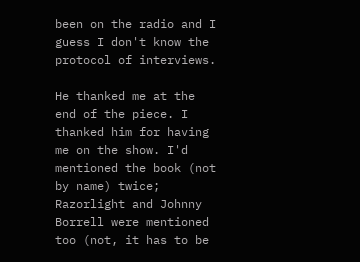been on the radio and I guess I don't know the protocol of interviews.

He thanked me at the end of the piece. I thanked him for having me on the show. I'd mentioned the book (not by name) twice; Razorlight and Johnny Borrell were mentioned too (not, it has to be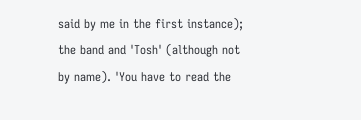said by me in the first instance); the band and 'Tosh' (although not by name). 'You have to read the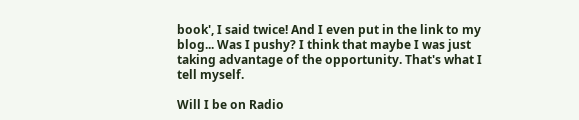book', I said twice! And I even put in the link to my blog... Was I pushy? I think that maybe I was just taking advantage of the opportunity. That's what I tell myself.

Will I be on Radio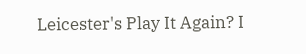Leicester's Play It Again? I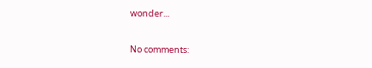wonder...

No comments: